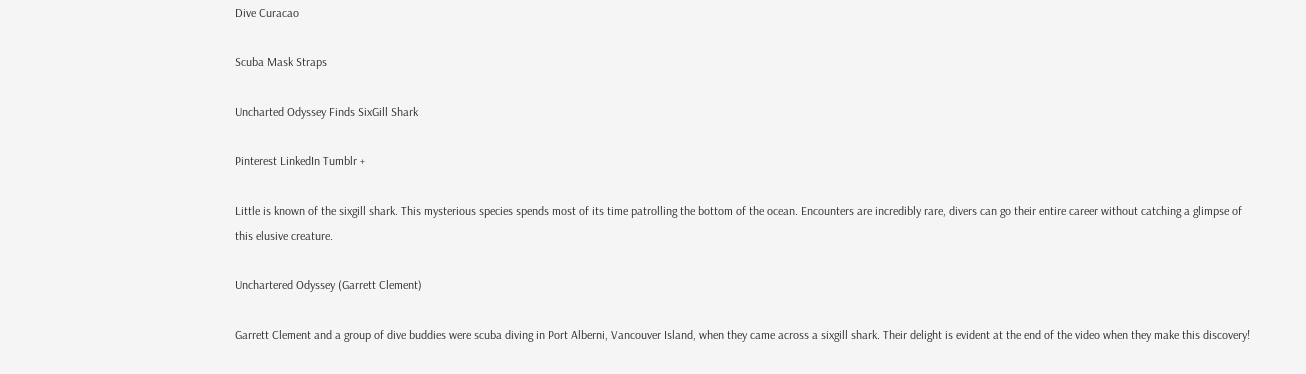Dive Curacao

Scuba Mask Straps

Uncharted Odyssey Finds SixGill Shark

Pinterest LinkedIn Tumblr +

Little is known of the sixgill shark. This mysterious species spends most of its time patrolling the bottom of the ocean. Encounters are incredibly rare, divers can go their entire career without catching a glimpse of this elusive creature.

Unchartered Odyssey (Garrett Clement)

Garrett Clement and a group of dive buddies were scuba diving in Port Alberni, Vancouver Island, when they came across a sixgill shark. Their delight is evident at the end of the video when they make this discovery!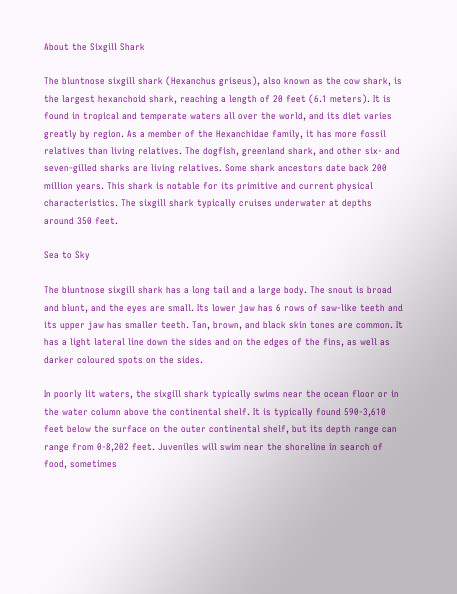About the Sixgill Shark

The bluntnose sixgill shark (Hexanchus griseus), also known as the cow shark, is the largest hexanchoid shark, reaching a length of 20 feet (6.1 meters). It is found in tropical and temperate waters all over the world, and its diet varies greatly by region. As a member of the Hexanchidae family, it has more fossil relatives than living relatives. The dogfish, greenland shark, and other six- and seven-gilled sharks are living relatives. Some shark ancestors date back 200 million years. This shark is notable for its primitive and current physical characteristics. The sixgill shark typically cruises underwater at depths around 350 feet.

Sea to Sky

The bluntnose sixgill shark has a long tail and a large body. The snout is broad and blunt, and the eyes are small. Its lower jaw has 6 rows of saw-like teeth and its upper jaw has smaller teeth. Tan, brown, and black skin tones are common. It has a light lateral line down the sides and on the edges of the fins, as well as darker coloured spots on the sides.

In poorly lit waters, the sixgill shark typically swims near the ocean floor or in the water column above the continental shelf. It is typically found 590-3,610 feet below the surface on the outer continental shelf, but its depth range can range from 0-8,202 feet. Juveniles will swim near the shoreline in search of food, sometimes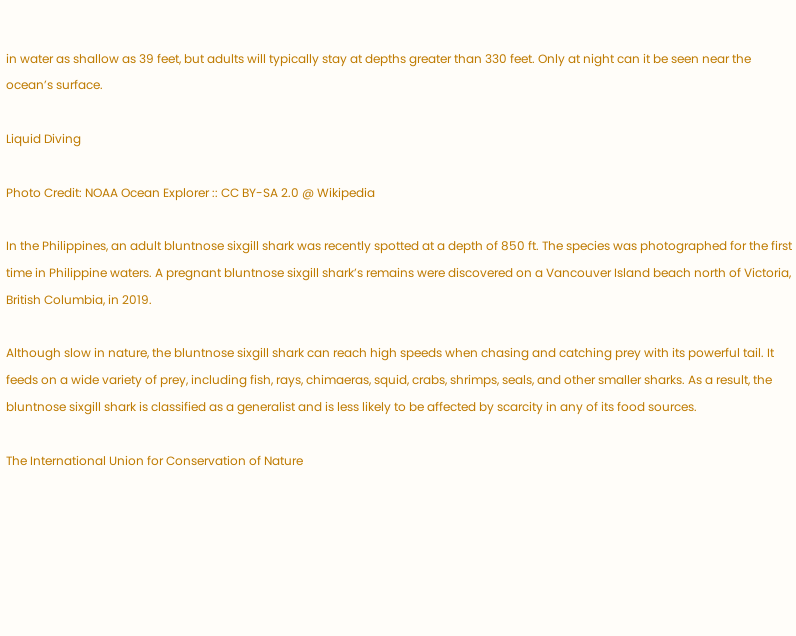in water as shallow as 39 feet, but adults will typically stay at depths greater than 330 feet. Only at night can it be seen near the ocean’s surface.

Liquid Diving

Photo Credit: NOAA Ocean Explorer :: CC BY-SA 2.0 @ Wikipedia

In the Philippines, an adult bluntnose sixgill shark was recently spotted at a depth of 850 ft. The species was photographed for the first time in Philippine waters. A pregnant bluntnose sixgill shark’s remains were discovered on a Vancouver Island beach north of Victoria, British Columbia, in 2019.

Although slow in nature, the bluntnose sixgill shark can reach high speeds when chasing and catching prey with its powerful tail. It feeds on a wide variety of prey, including fish, rays, chimaeras, squid, crabs, shrimps, seals, and other smaller sharks. As a result, the bluntnose sixgill shark is classified as a generalist and is less likely to be affected by scarcity in any of its food sources.

The International Union for Conservation of Nature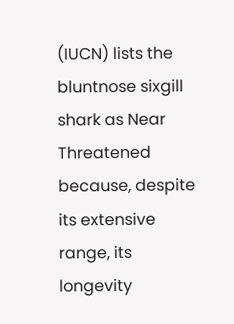(IUCN) lists the bluntnose sixgill shark as Near Threatened because, despite its extensive range, its longevity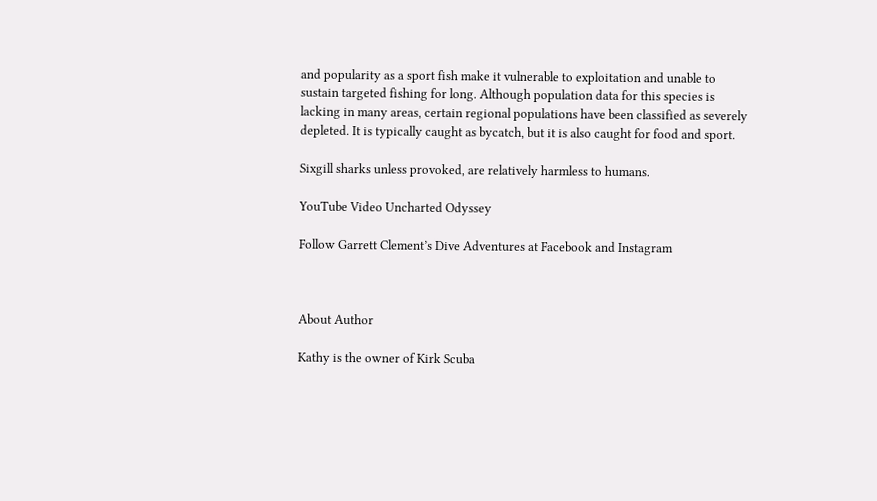and popularity as a sport fish make it vulnerable to exploitation and unable to sustain targeted fishing for long. Although population data for this species is lacking in many areas, certain regional populations have been classified as severely depleted. It is typically caught as bycatch, but it is also caught for food and sport.

Sixgill sharks unless provoked, are relatively harmless to humans.

YouTube Video Uncharted Odyssey

Follow Garrett Clement’s Dive Adventures at Facebook and Instagram



About Author

Kathy is the owner of Kirk Scuba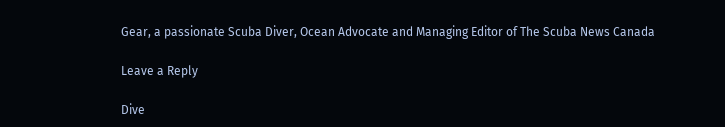Gear, a passionate Scuba Diver, Ocean Advocate and Managing Editor of The Scuba News Canada

Leave a Reply

Dive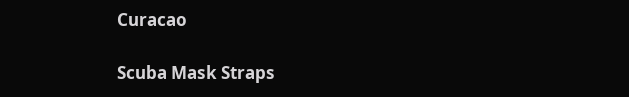Curacao

Scuba Mask Straps